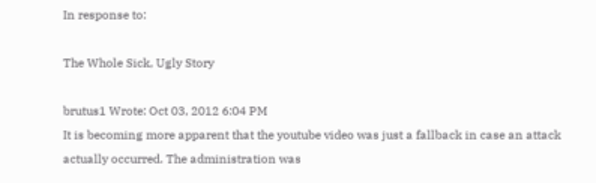In response to:

The Whole Sick, Ugly Story

brutus1 Wrote: Oct 03, 2012 6:04 PM
It is becoming more apparent that the youtube video was just a fallback in case an attack actually occurred. The administration was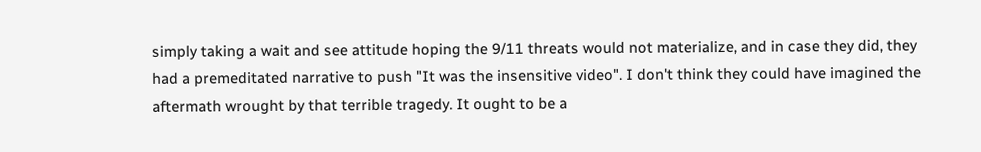simply taking a wait and see attitude hoping the 9/11 threats would not materialize, and in case they did, they had a premeditated narrative to push "It was the insensitive video". I don't think they could have imagined the aftermath wrought by that terrible tragedy. It ought to be a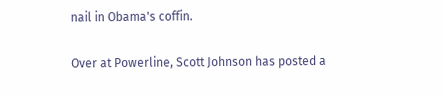nail in Obama's coffin.

Over at Powerline, Scott Johnson has posted a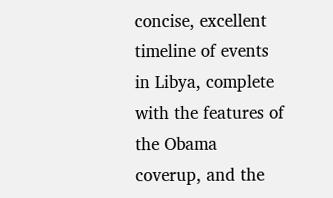concise, excellent timeline of events in Libya, complete with the features of the Obama coverup, and the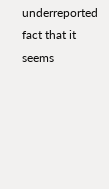underreported fact that it seems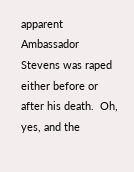apparent Ambassador Stevens was raped either before or after his death.  Oh, yes, and the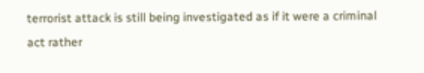terrorist attack is still being investigated as if it were a criminal act rather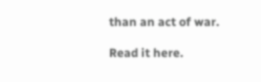than an act of war.

Read it here.